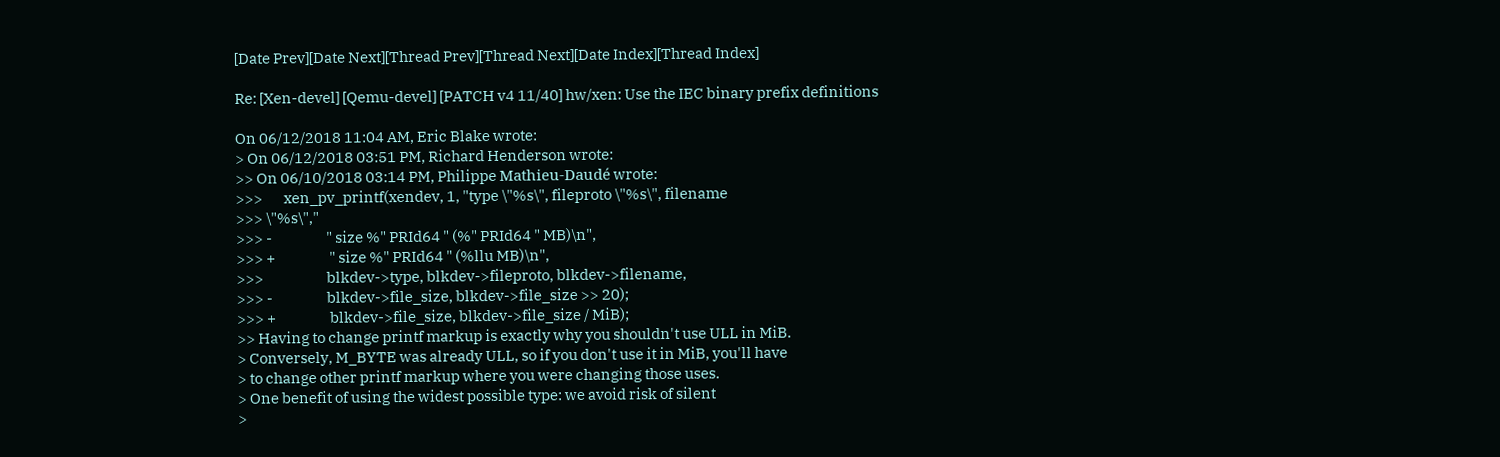[Date Prev][Date Next][Thread Prev][Thread Next][Date Index][Thread Index]

Re: [Xen-devel] [Qemu-devel] [PATCH v4 11/40] hw/xen: Use the IEC binary prefix definitions

On 06/12/2018 11:04 AM, Eric Blake wrote:
> On 06/12/2018 03:51 PM, Richard Henderson wrote:
>> On 06/10/2018 03:14 PM, Philippe Mathieu-Daudé wrote:
>>>       xen_pv_printf(xendev, 1, "type \"%s\", fileproto \"%s\", filename
>>> \"%s\","
>>> -                  " size %" PRId64 " (%" PRId64 " MB)\n",
>>> +                  " size %" PRId64 " (%llu MB)\n",
>>>                     blkdev->type, blkdev->fileproto, blkdev->filename,
>>> -                  blkdev->file_size, blkdev->file_size >> 20);
>>> +                  blkdev->file_size, blkdev->file_size / MiB);
>> Having to change printf markup is exactly why you shouldn't use ULL in MiB.
> Conversely, M_BYTE was already ULL, so if you don't use it in MiB, you'll have
> to change other printf markup where you were changing those uses.
> One benefit of using the widest possible type: we avoid risk of silent
>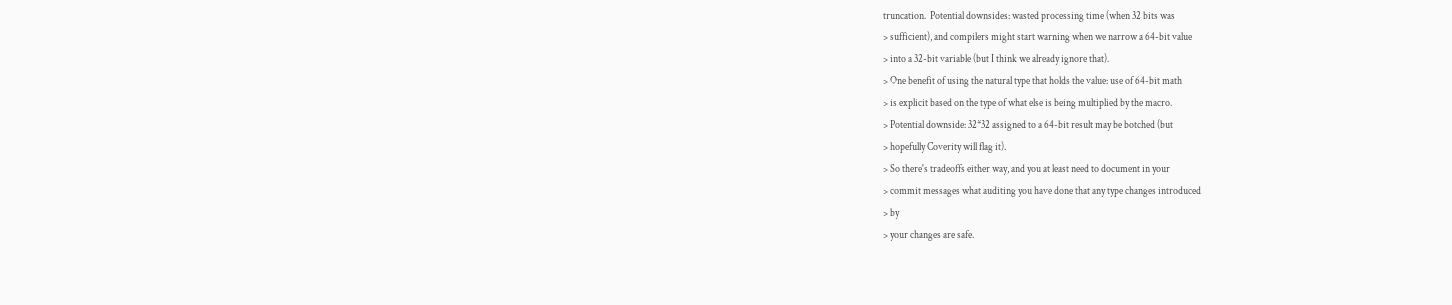truncation.  Potential downsides: wasted processing time (when 32 bits was
> sufficient), and compilers might start warning when we narrow a 64-bit value
> into a 32-bit variable (but I think we already ignore that).
> One benefit of using the natural type that holds the value: use of 64-bit math
> is explicit based on the type of what else is being multiplied by the macro.
> Potential downside: 32*32 assigned to a 64-bit result may be botched (but
> hopefully Coverity will flag it).
> So there's tradeoffs either way, and you at least need to document in your
> commit messages what auditing you have done that any type changes introduced
> by
> your changes are safe.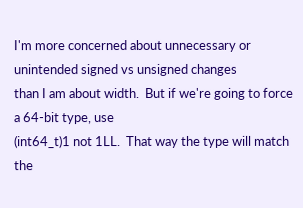I'm more concerned about unnecessary or unintended signed vs unsigned changes
than I am about width.  But if we're going to force a 64-bit type, use
(int64_t)1 not 1LL.  That way the type will match the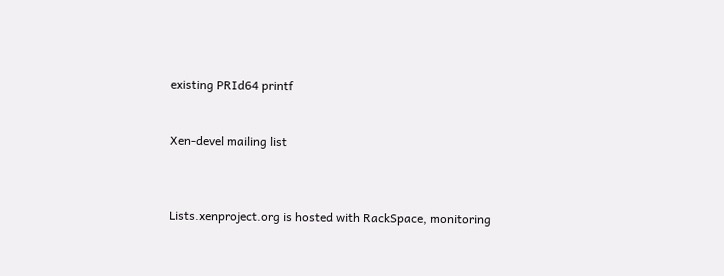existing PRId64 printf


Xen-devel mailing list



Lists.xenproject.org is hosted with RackSpace, monitoring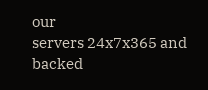our
servers 24x7x365 and backed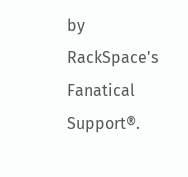by RackSpace's Fanatical Support®.